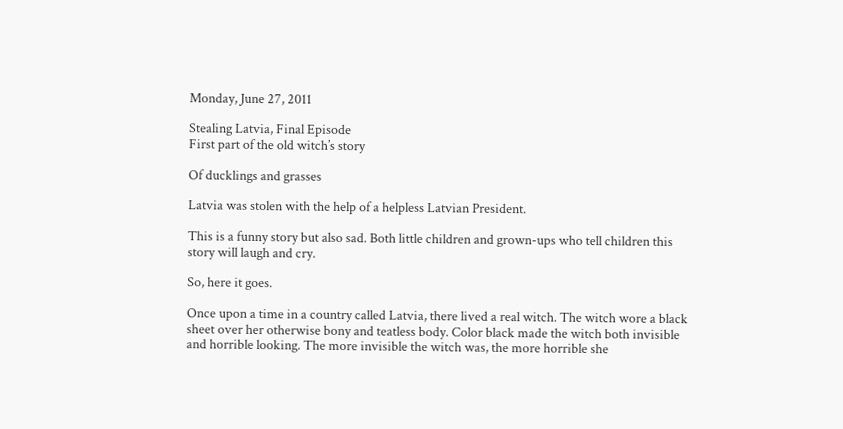Monday, June 27, 2011

Stealing Latvia, Final Episode
First part of the old witch’s story

Of ducklings and grasses

Latvia was stolen with the help of a helpless Latvian President.

This is a funny story but also sad. Both little children and grown-ups who tell children this story will laugh and cry.

So, here it goes.

Once upon a time in a country called Latvia, there lived a real witch. The witch wore a black sheet over her otherwise bony and teatless body. Color black made the witch both invisible and horrible looking. The more invisible the witch was, the more horrible she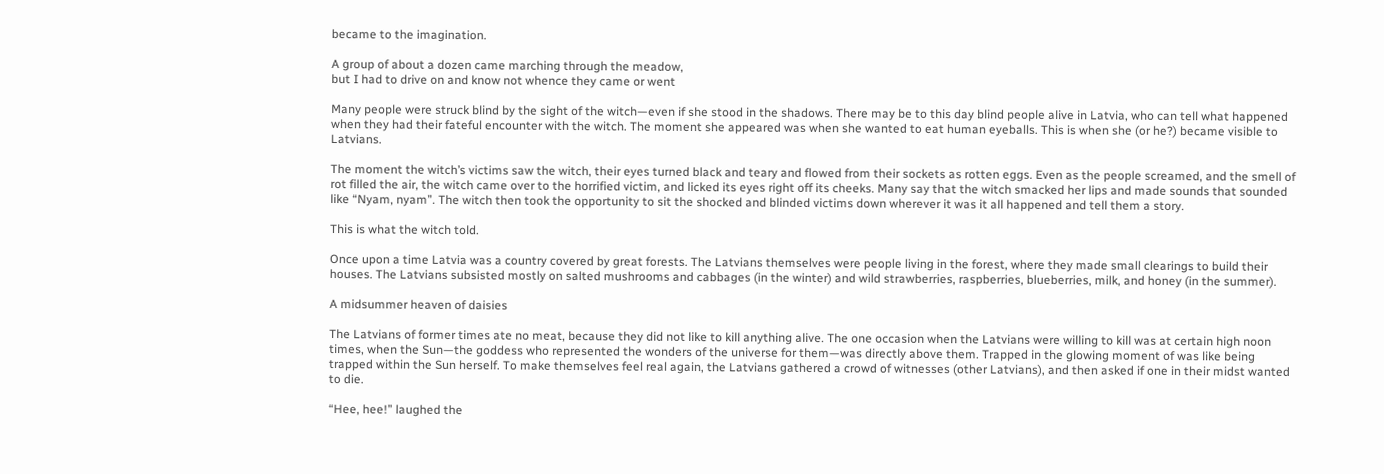became to the imagination.

A group of about a dozen came marching through the meadow,
but I had to drive on and know not whence they came or went

Many people were struck blind by the sight of the witch—even if she stood in the shadows. There may be to this day blind people alive in Latvia, who can tell what happened when they had their fateful encounter with the witch. The moment she appeared was when she wanted to eat human eyeballs. This is when she (or he?) became visible to Latvians.

The moment the witch’s victims saw the witch, their eyes turned black and teary and flowed from their sockets as rotten eggs. Even as the people screamed, and the smell of rot filled the air, the witch came over to the horrified victim, and licked its eyes right off its cheeks. Many say that the witch smacked her lips and made sounds that sounded like “Nyam, nyam”. The witch then took the opportunity to sit the shocked and blinded victims down wherever it was it all happened and tell them a story.

This is what the witch told.

Once upon a time Latvia was a country covered by great forests. The Latvians themselves were people living in the forest, where they made small clearings to build their houses. The Latvians subsisted mostly on salted mushrooms and cabbages (in the winter) and wild strawberries, raspberries, blueberries, milk, and honey (in the summer).

A midsummer heaven of daisies

The Latvians of former times ate no meat, because they did not like to kill anything alive. The one occasion when the Latvians were willing to kill was at certain high noon times, when the Sun—the goddess who represented the wonders of the universe for them—was directly above them. Trapped in the glowing moment of was like being trapped within the Sun herself. To make themselves feel real again, the Latvians gathered a crowd of witnesses (other Latvians), and then asked if one in their midst wanted to die.

“Hee, hee!” laughed the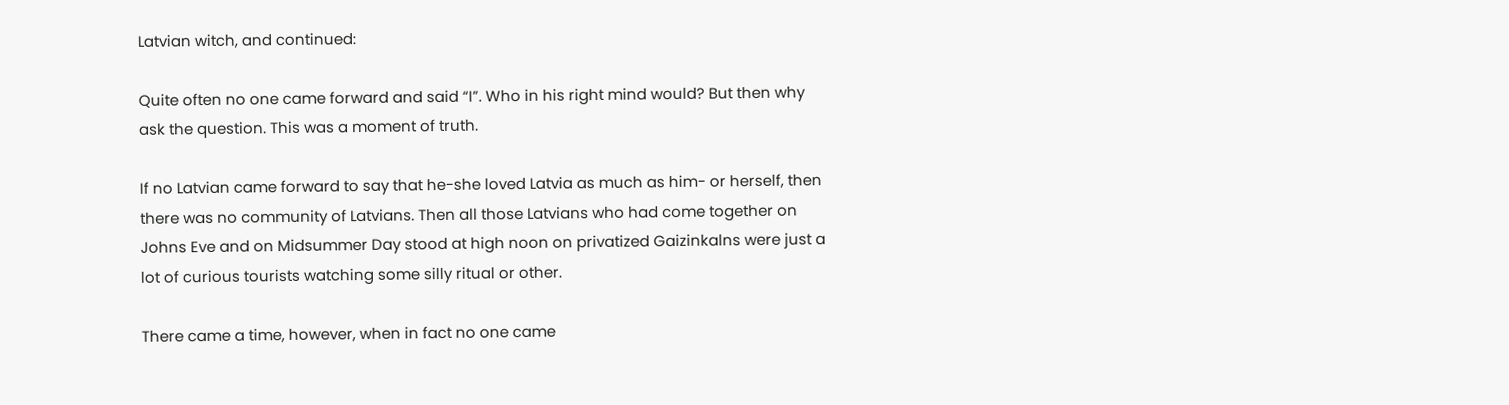Latvian witch, and continued:

Quite often no one came forward and said “I”. Who in his right mind would? But then why ask the question. This was a moment of truth.

If no Latvian came forward to say that he-she loved Latvia as much as him- or herself, then there was no community of Latvians. Then all those Latvians who had come together on Johns Eve and on Midsummer Day stood at high noon on privatized Gaizinkalns were just a lot of curious tourists watching some silly ritual or other.

There came a time, however, when in fact no one came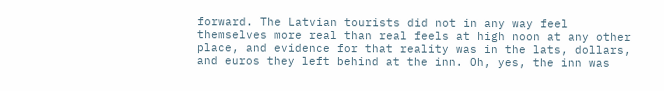forward. The Latvian tourists did not in any way feel themselves more real than real feels at high noon at any other place, and evidence for that reality was in the lats, dollars, and euros they left behind at the inn. Oh, yes, the inn was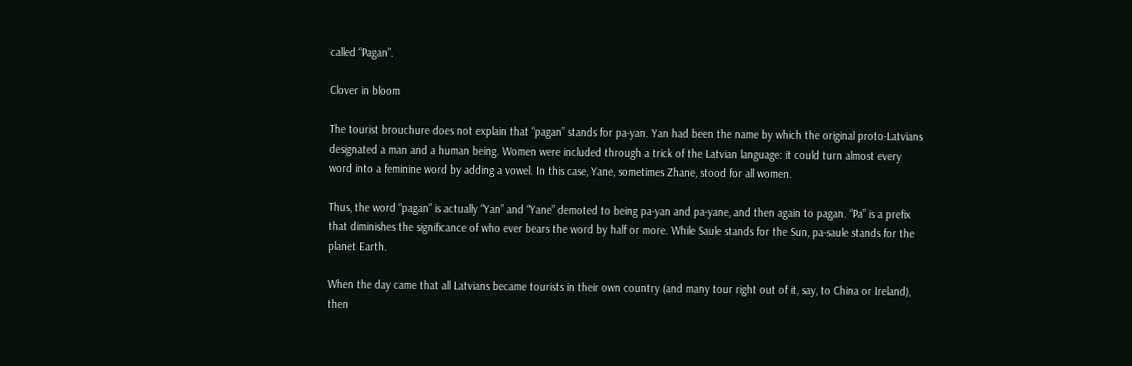called “Pagan”.

Clover in bloom

The tourist brouchure does not explain that “pagan” stands for pa-yan. Yan had been the name by which the original proto-Latvians designated a man and a human being. Women were included through a trick of the Latvian language: it could turn almost every word into a feminine word by adding a vowel. In this case, Yane, sometimes Zhane, stood for all women.

Thus, the word “pagan” is actually “Yan” and “Yane” demoted to being pa-yan and pa-yane, and then again to pagan. “Pa” is a prefix that diminishes the significance of who ever bears the word by half or more. While Saule stands for the Sun, pa-saule stands for the planet Earth.

When the day came that all Latvians became tourists in their own country (and many tour right out of it, say, to China or Ireland), then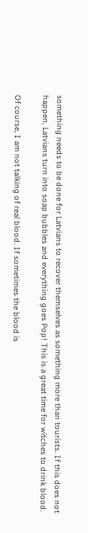something needs to be done for Latvians to recover themselves as something more than tourists. If this does not happen, Latvians turn into soap bubbles and everything goes Pop! This is a great time for witches to drink blood.

Of course, I am not talking of real blood. If sometimes the blood is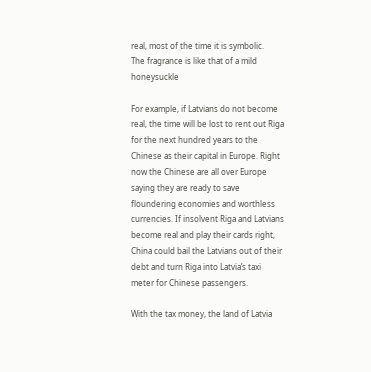real, most of the time it is symbolic.
The fragrance is like that of a mild honeysuckle

For example, if Latvians do not become real, the time will be lost to rent out Riga for the next hundred years to the Chinese as their capital in Europe. Right now the Chinese are all over Europe saying they are ready to save floundering economies and worthless currencies. If insolvent Riga and Latvians become real and play their cards right, China could bail the Latvians out of their debt and turn Riga into Latvia’s taxi meter for Chinese passengers.

With the tax money, the land of Latvia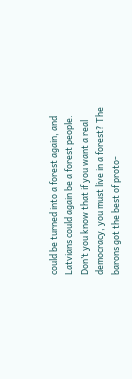could be turned into a forest again, and Latvians could again be a forest people. Don’t you know that if you want a real democracy, you must live in a forest? The barons got the best of proto-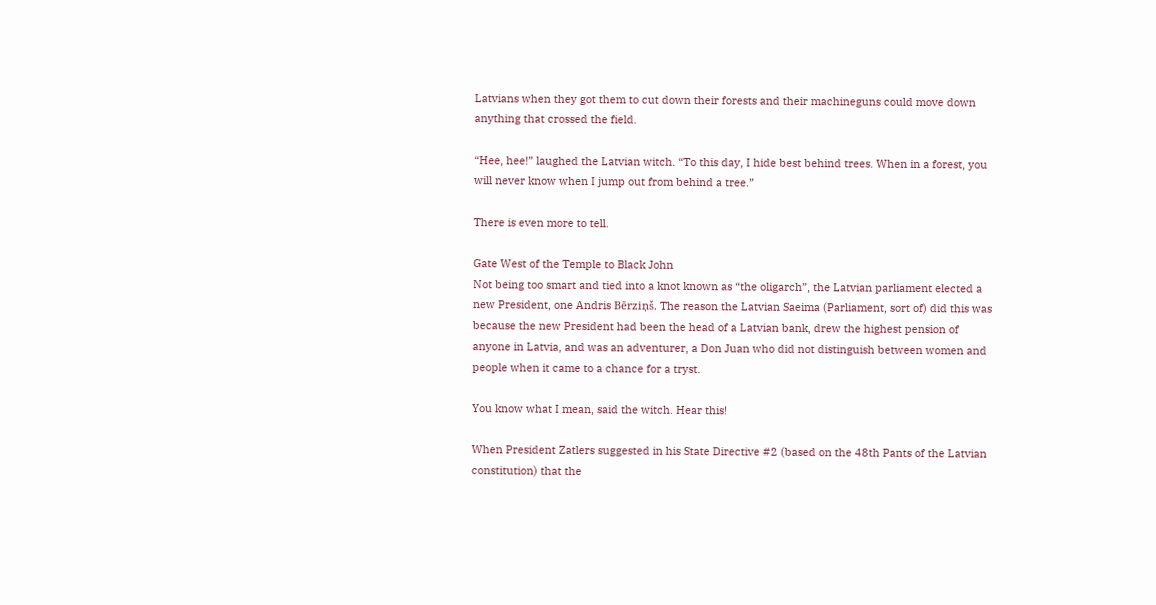Latvians when they got them to cut down their forests and their machineguns could move down anything that crossed the field.

“Hee, hee!” laughed the Latvian witch. “To this day, I hide best behind trees. When in a forest, you will never know when I jump out from behind a tree.”

There is even more to tell.

Gate West of the Temple to Black John
Not being too smart and tied into a knot known as “the oligarch”, the Latvian parliament elected a new President, one Andris Bērziņš. The reason the Latvian Saeima (Parliament, sort of) did this was because the new President had been the head of a Latvian bank, drew the highest pension of anyone in Latvia, and was an adventurer, a Don Juan who did not distinguish between women and people when it came to a chance for a tryst.

You know what I mean, said the witch. Hear this!

When President Zatlers suggested in his State Directive #2 (based on the 48th Pants of the Latvian constitution) that the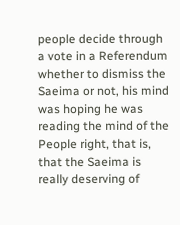people decide through a vote in a Referendum whether to dismiss the Saeima or not, his mind was hoping he was reading the mind of the People right, that is, that the Saeima is really deserving of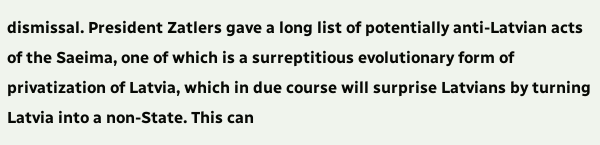dismissal. President Zatlers gave a long list of potentially anti-Latvian acts of the Saeima, one of which is a surreptitious evolutionary form of privatization of Latvia, which in due course will surprise Latvians by turning Latvia into a non-State. This can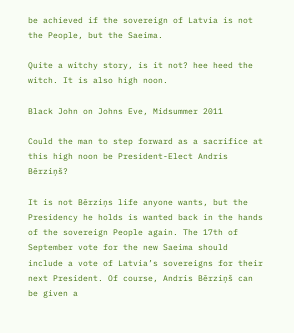be achieved if the sovereign of Latvia is not the People, but the Saeima.

Quite a witchy story, is it not? hee heed the witch. It is also high noon.

Black John on Johns Eve, Midsummer 2011

Could the man to step forward as a sacrifice at this high noon be President-Elect Andris Bērziņš?

It is not Bērziņs life anyone wants, but the Presidency he holds is wanted back in the hands of the sovereign People again. The 17th of September vote for the new Saeima should include a vote of Latvia’s sovereigns for their next President. Of course, Andris Bērziņš can be given a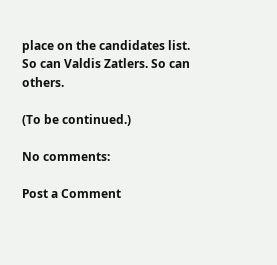place on the candidates list. So can Valdis Zatlers. So can others.

(To be continued.)

No comments:

Post a Comment